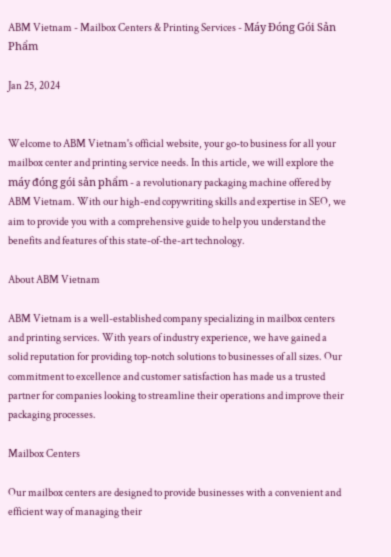ABM Vietnam - Mailbox Centers & Printing Services - Máy Đóng Gói Sản Phẩm

Jan 25, 2024


Welcome to ABM Vietnam's official website, your go-to business for all your mailbox center and printing service needs. In this article, we will explore the máy đóng gói sản phẩm - a revolutionary packaging machine offered by ABM Vietnam. With our high-end copywriting skills and expertise in SEO, we aim to provide you with a comprehensive guide to help you understand the benefits and features of this state-of-the-art technology.

About ABM Vietnam

ABM Vietnam is a well-established company specializing in mailbox centers and printing services. With years of industry experience, we have gained a solid reputation for providing top-notch solutions to businesses of all sizes. Our commitment to excellence and customer satisfaction has made us a trusted partner for companies looking to streamline their operations and improve their packaging processes.

Mailbox Centers

Our mailbox centers are designed to provide businesses with a convenient and efficient way of managing their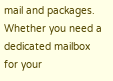mail and packages. Whether you need a dedicated mailbox for your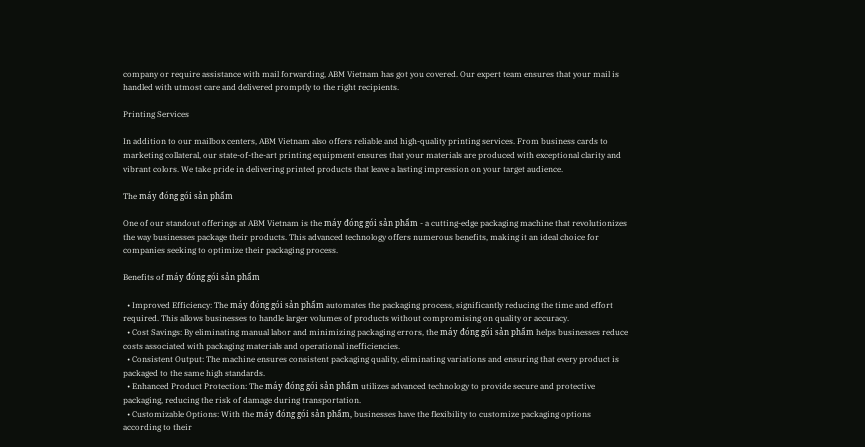company or require assistance with mail forwarding, ABM Vietnam has got you covered. Our expert team ensures that your mail is handled with utmost care and delivered promptly to the right recipients.

Printing Services

In addition to our mailbox centers, ABM Vietnam also offers reliable and high-quality printing services. From business cards to marketing collateral, our state-of-the-art printing equipment ensures that your materials are produced with exceptional clarity and vibrant colors. We take pride in delivering printed products that leave a lasting impression on your target audience.

The máy đóng gói sản phẩm

One of our standout offerings at ABM Vietnam is the máy đóng gói sản phẩm - a cutting-edge packaging machine that revolutionizes the way businesses package their products. This advanced technology offers numerous benefits, making it an ideal choice for companies seeking to optimize their packaging process.

Benefits of máy đóng gói sản phẩm

  • Improved Efficiency: The máy đóng gói sản phẩm automates the packaging process, significantly reducing the time and effort required. This allows businesses to handle larger volumes of products without compromising on quality or accuracy.
  • Cost Savings: By eliminating manual labor and minimizing packaging errors, the máy đóng gói sản phẩm helps businesses reduce costs associated with packaging materials and operational inefficiencies.
  • Consistent Output: The machine ensures consistent packaging quality, eliminating variations and ensuring that every product is packaged to the same high standards.
  • Enhanced Product Protection: The máy đóng gói sản phẩm utilizes advanced technology to provide secure and protective packaging, reducing the risk of damage during transportation.
  • Customizable Options: With the máy đóng gói sản phẩm, businesses have the flexibility to customize packaging options according to their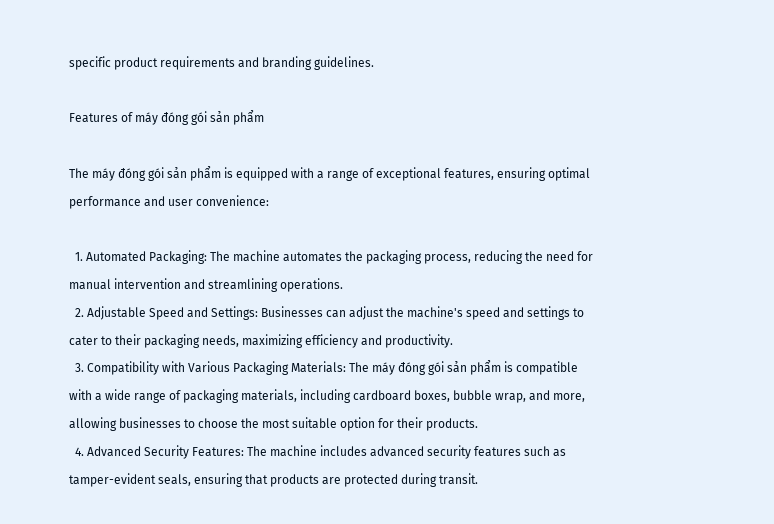specific product requirements and branding guidelines.

Features of máy đóng gói sản phẩm

The máy đóng gói sản phẩm is equipped with a range of exceptional features, ensuring optimal performance and user convenience:

  1. Automated Packaging: The machine automates the packaging process, reducing the need for manual intervention and streamlining operations.
  2. Adjustable Speed and Settings: Businesses can adjust the machine's speed and settings to cater to their packaging needs, maximizing efficiency and productivity.
  3. Compatibility with Various Packaging Materials: The máy đóng gói sản phẩm is compatible with a wide range of packaging materials, including cardboard boxes, bubble wrap, and more, allowing businesses to choose the most suitable option for their products.
  4. Advanced Security Features: The machine includes advanced security features such as tamper-evident seals, ensuring that products are protected during transit.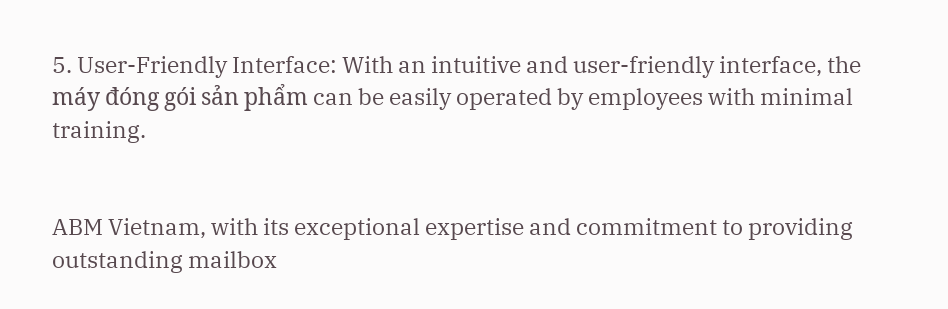5. User-Friendly Interface: With an intuitive and user-friendly interface, the máy đóng gói sản phẩm can be easily operated by employees with minimal training.


ABM Vietnam, with its exceptional expertise and commitment to providing outstanding mailbox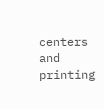centers and printing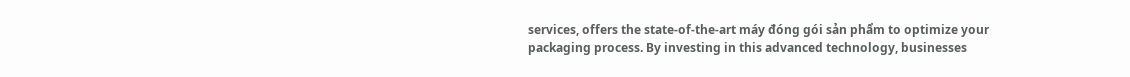services, offers the state-of-the-art máy đóng gói sản phẩm to optimize your packaging process. By investing in this advanced technology, businesses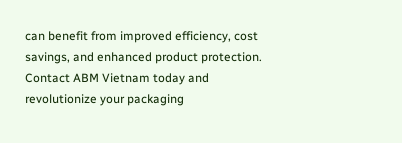can benefit from improved efficiency, cost savings, and enhanced product protection. Contact ABM Vietnam today and revolutionize your packaging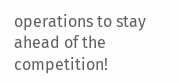operations to stay ahead of the competition!